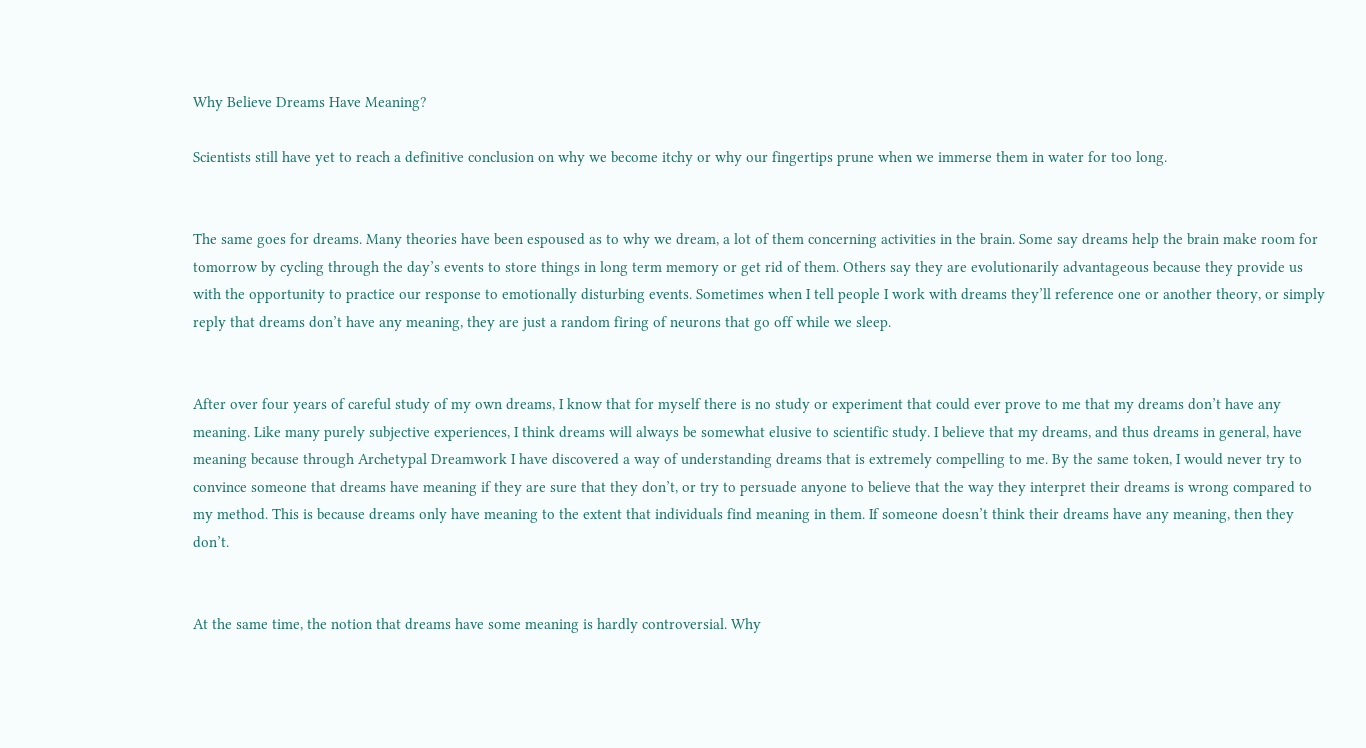Why Believe Dreams Have Meaning?

Scientists still have yet to reach a definitive conclusion on why we become itchy or why our fingertips prune when we immerse them in water for too long.


The same goes for dreams. Many theories have been espoused as to why we dream, a lot of them concerning activities in the brain. Some say dreams help the brain make room for tomorrow by cycling through the day’s events to store things in long term memory or get rid of them. Others say they are evolutionarily advantageous because they provide us with the opportunity to practice our response to emotionally disturbing events. Sometimes when I tell people I work with dreams they’ll reference one or another theory, or simply reply that dreams don’t have any meaning, they are just a random firing of neurons that go off while we sleep.


After over four years of careful study of my own dreams, I know that for myself there is no study or experiment that could ever prove to me that my dreams don’t have any meaning. Like many purely subjective experiences, I think dreams will always be somewhat elusive to scientific study. I believe that my dreams, and thus dreams in general, have meaning because through Archetypal Dreamwork I have discovered a way of understanding dreams that is extremely compelling to me. By the same token, I would never try to convince someone that dreams have meaning if they are sure that they don’t, or try to persuade anyone to believe that the way they interpret their dreams is wrong compared to my method. This is because dreams only have meaning to the extent that individuals find meaning in them. If someone doesn’t think their dreams have any meaning, then they don’t.


At the same time, the notion that dreams have some meaning is hardly controversial. Why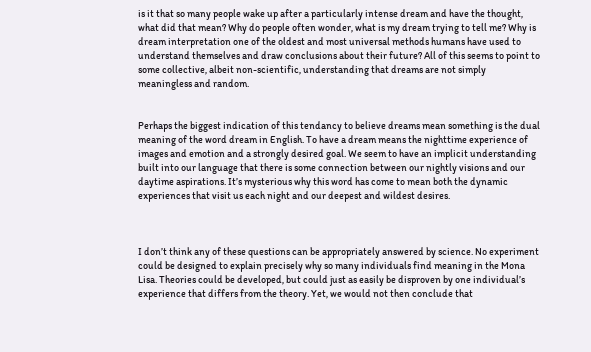is it that so many people wake up after a particularly intense dream and have the thought, what did that mean? Why do people often wonder, what is my dream trying to tell me? Why is dream interpretation one of the oldest and most universal methods humans have used to understand themselves and draw conclusions about their future? All of this seems to point to some collective, albeit non-scientific, understanding that dreams are not simply meaningless and random.


Perhaps the biggest indication of this tendancy to believe dreams mean something is the dual meaning of the word dream in English. To have a dream means the nighttime experience of images and emotion and a strongly desired goal. We seem to have an implicit understanding built into our language that there is some connection between our nightly visions and our daytime aspirations. It’s mysterious why this word has come to mean both the dynamic experiences that visit us each night and our deepest and wildest desires.



I don’t think any of these questions can be appropriately answered by science. No experiment could be designed to explain precisely why so many individuals find meaning in the Mona Lisa. Theories could be developed, but could just as easily be disproven by one individual’s experience that differs from the theory. Yet, we would not then conclude that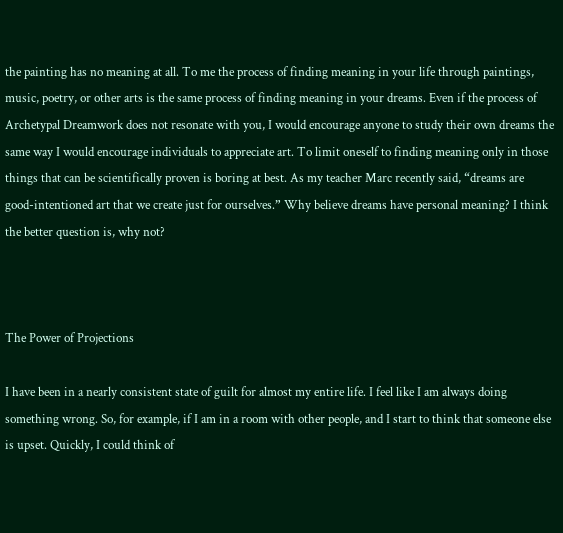the painting has no meaning at all. To me the process of finding meaning in your life through paintings, music, poetry, or other arts is the same process of finding meaning in your dreams. Even if the process of Archetypal Dreamwork does not resonate with you, I would encourage anyone to study their own dreams the same way I would encourage individuals to appreciate art. To limit oneself to finding meaning only in those things that can be scientifically proven is boring at best. As my teacher Marc recently said, “dreams are good-intentioned art that we create just for ourselves.” Why believe dreams have personal meaning? I think the better question is, why not?



The Power of Projections

I have been in a nearly consistent state of guilt for almost my entire life. I feel like I am always doing something wrong. So, for example, if I am in a room with other people, and I start to think that someone else is upset. Quickly, I could think of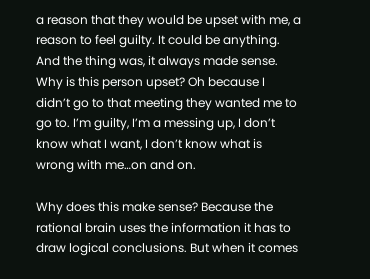a reason that they would be upset with me, a reason to feel guilty. It could be anything. And the thing was, it always made sense. Why is this person upset? Oh because I didn’t go to that meeting they wanted me to go to. I’m guilty, I’m a messing up, I don’t know what I want, I don’t know what is wrong with me…on and on.

Why does this make sense? Because the rational brain uses the information it has to draw logical conclusions. But when it comes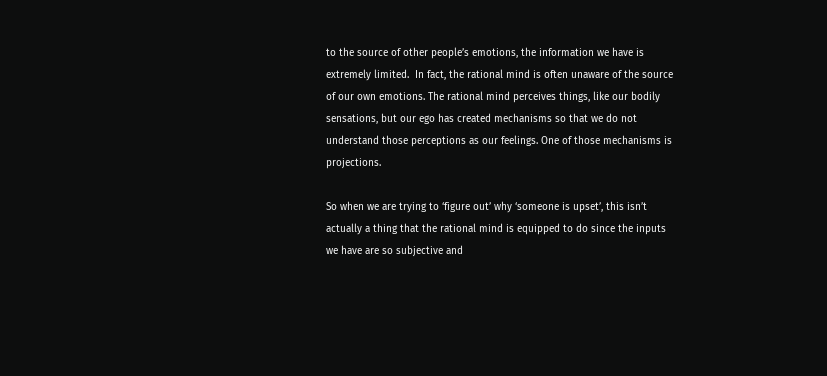to the source of other people’s emotions, the information we have is extremely limited.  In fact, the rational mind is often unaware of the source of our own emotions. The rational mind perceives things, like our bodily sensations, but our ego has created mechanisms so that we do not understand those perceptions as our feelings. One of those mechanisms is projections.

So when we are trying to ‘figure out’ why ‘someone is upset’, this isn’t actually a thing that the rational mind is equipped to do since the inputs we have are so subjective and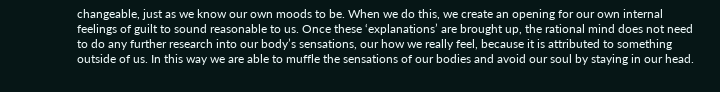changeable, just as we know our own moods to be. When we do this, we create an opening for our own internal feelings of guilt to sound reasonable to us. Once these ‘explanations’ are brought up, the rational mind does not need to do any further research into our body’s sensations, our how we really feel, because it is attributed to something outside of us. In this way we are able to muffle the sensations of our bodies and avoid our soul by staying in our head.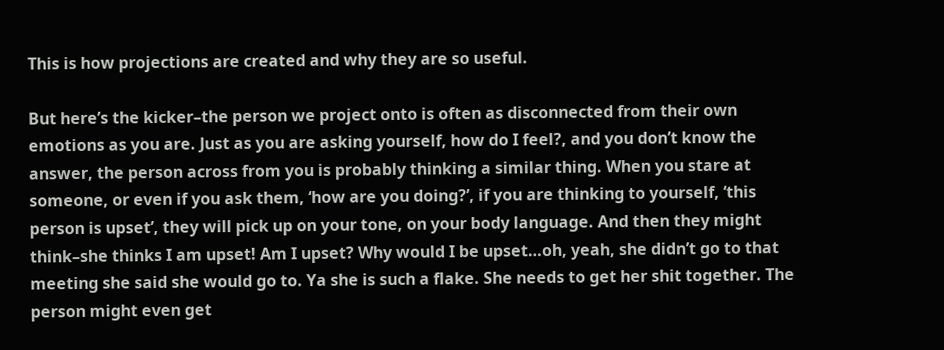This is how projections are created and why they are so useful.

But here’s the kicker–the person we project onto is often as disconnected from their own emotions as you are. Just as you are asking yourself, how do I feel?, and you don’t know the answer, the person across from you is probably thinking a similar thing. When you stare at someone, or even if you ask them, ‘how are you doing?’, if you are thinking to yourself, ‘this person is upset’, they will pick up on your tone, on your body language. And then they might think–she thinks I am upset! Am I upset? Why would I be upset…oh, yeah, she didn’t go to that meeting she said she would go to. Ya she is such a flake. She needs to get her shit together. The person might even get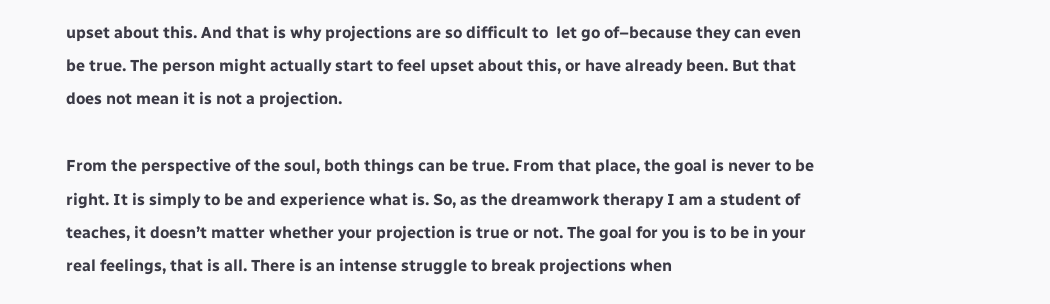upset about this. And that is why projections are so difficult to  let go of–because they can even be true. The person might actually start to feel upset about this, or have already been. But that does not mean it is not a projection.

From the perspective of the soul, both things can be true. From that place, the goal is never to be right. It is simply to be and experience what is. So, as the dreamwork therapy I am a student of teaches, it doesn’t matter whether your projection is true or not. The goal for you is to be in your real feelings, that is all. There is an intense struggle to break projections when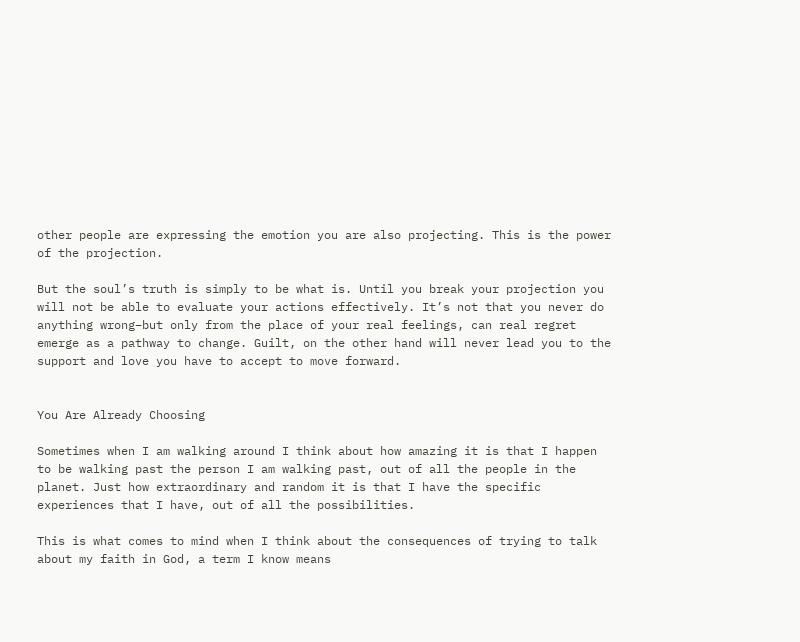other people are expressing the emotion you are also projecting. This is the power of the projection.

But the soul’s truth is simply to be what is. Until you break your projection you will not be able to evaluate your actions effectively. It’s not that you never do anything wrong–but only from the place of your real feelings, can real regret emerge as a pathway to change. Guilt, on the other hand will never lead you to the support and love you have to accept to move forward.


You Are Already Choosing

Sometimes when I am walking around I think about how amazing it is that I happen to be walking past the person I am walking past, out of all the people in the planet. Just how extraordinary and random it is that I have the specific experiences that I have, out of all the possibilities.

This is what comes to mind when I think about the consequences of trying to talk about my faith in God, a term I know means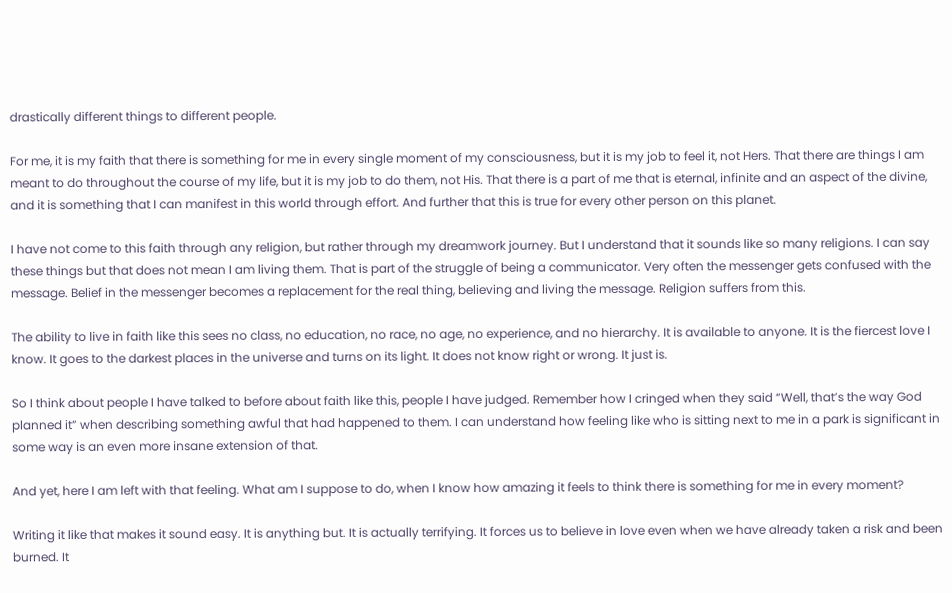drastically different things to different people.

For me, it is my faith that there is something for me in every single moment of my consciousness, but it is my job to feel it, not Hers. That there are things I am meant to do throughout the course of my life, but it is my job to do them, not His. That there is a part of me that is eternal, infinite and an aspect of the divine, and it is something that I can manifest in this world through effort. And further that this is true for every other person on this planet.

I have not come to this faith through any religion, but rather through my dreamwork journey. But I understand that it sounds like so many religions. I can say these things but that does not mean I am living them. That is part of the struggle of being a communicator. Very often the messenger gets confused with the message. Belief in the messenger becomes a replacement for the real thing, believing and living the message. Religion suffers from this.

The ability to live in faith like this sees no class, no education, no race, no age, no experience, and no hierarchy. It is available to anyone. It is the fiercest love I know. It goes to the darkest places in the universe and turns on its light. It does not know right or wrong. It just is.

So I think about people I have talked to before about faith like this, people I have judged. Remember how I cringed when they said “Well, that’s the way God planned it” when describing something awful that had happened to them. I can understand how feeling like who is sitting next to me in a park is significant in some way is an even more insane extension of that.

And yet, here I am left with that feeling. What am I suppose to do, when I know how amazing it feels to think there is something for me in every moment?

Writing it like that makes it sound easy. It is anything but. It is actually terrifying. It forces us to believe in love even when we have already taken a risk and been burned. It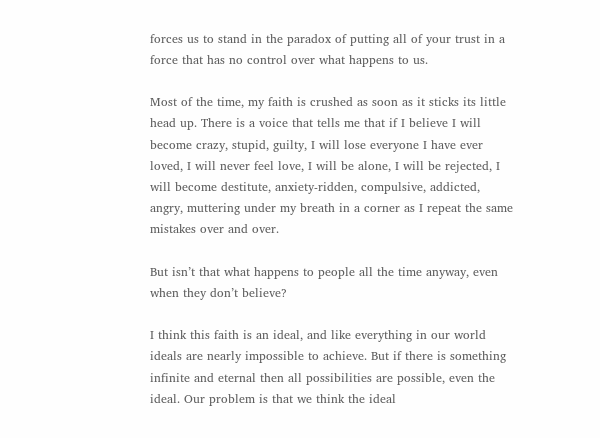forces us to stand in the paradox of putting all of your trust in a force that has no control over what happens to us.

Most of the time, my faith is crushed as soon as it sticks its little head up. There is a voice that tells me that if I believe I will become crazy, stupid, guilty, I will lose everyone I have ever loved, I will never feel love, I will be alone, I will be rejected, I will become destitute, anxiety-ridden, compulsive, addicted, angry, muttering under my breath in a corner as I repeat the same mistakes over and over.

But isn’t that what happens to people all the time anyway, even when they don’t believe?

I think this faith is an ideal, and like everything in our world ideals are nearly impossible to achieve. But if there is something infinite and eternal then all possibilities are possible, even the ideal. Our problem is that we think the ideal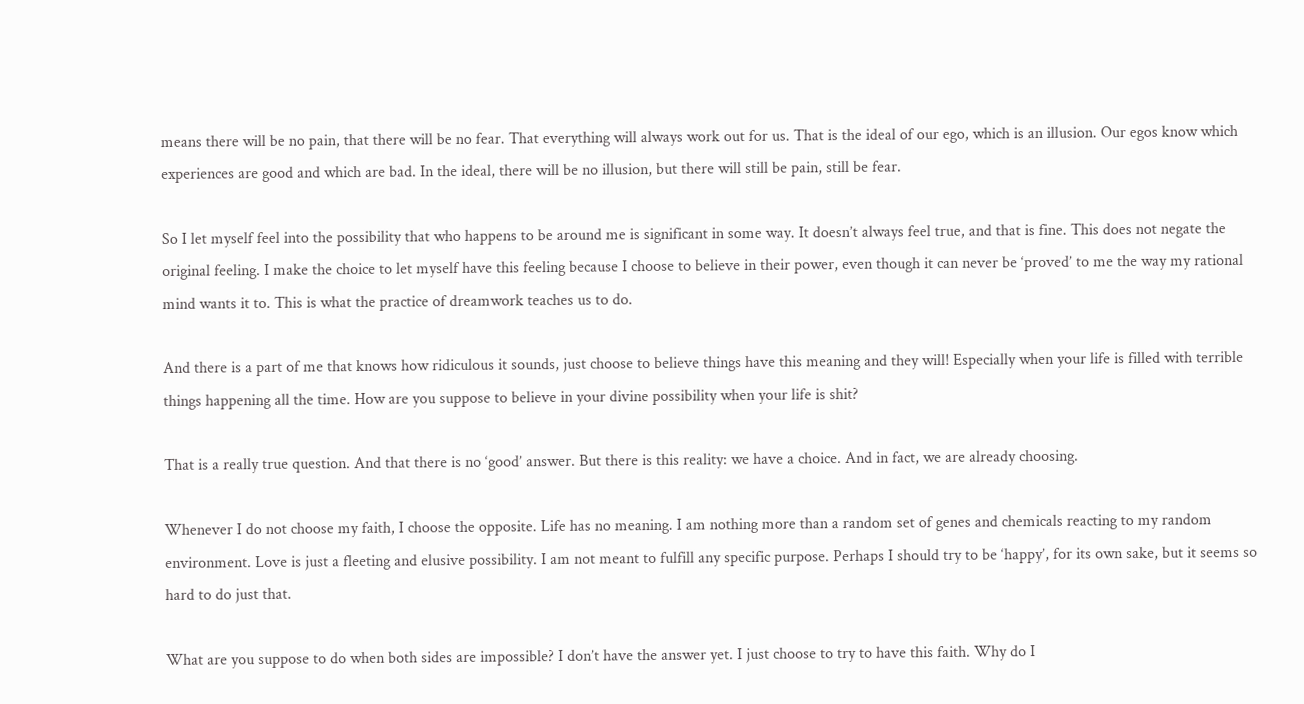means there will be no pain, that there will be no fear. That everything will always work out for us. That is the ideal of our ego, which is an illusion. Our egos know which experiences are good and which are bad. In the ideal, there will be no illusion, but there will still be pain, still be fear.

So I let myself feel into the possibility that who happens to be around me is significant in some way. It doesn’t always feel true, and that is fine. This does not negate the original feeling. I make the choice to let myself have this feeling because I choose to believe in their power, even though it can never be ‘proved’ to me the way my rational mind wants it to. This is what the practice of dreamwork teaches us to do.

And there is a part of me that knows how ridiculous it sounds, just choose to believe things have this meaning and they will! Especially when your life is filled with terrible things happening all the time. How are you suppose to believe in your divine possibility when your life is shit?

That is a really true question. And that there is no ‘good’ answer. But there is this reality: we have a choice. And in fact, we are already choosing.

Whenever I do not choose my faith, I choose the opposite. Life has no meaning. I am nothing more than a random set of genes and chemicals reacting to my random environment. Love is just a fleeting and elusive possibility. I am not meant to fulfill any specific purpose. Perhaps I should try to be ‘happy’, for its own sake, but it seems so hard to do just that.

What are you suppose to do when both sides are impossible? I don’t have the answer yet. I just choose to try to have this faith. Why do I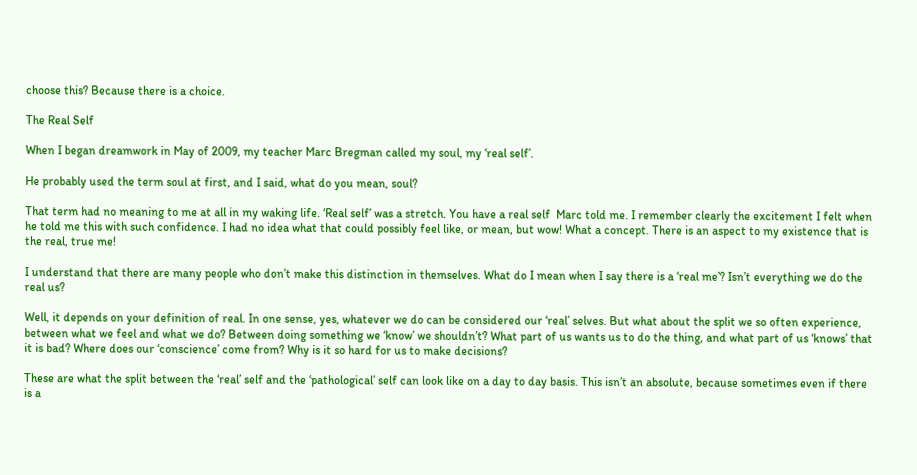choose this? Because there is a choice.

The Real Self

When I began dreamwork in May of 2009, my teacher Marc Bregman called my soul, my ‘real self’.

He probably used the term soul at first, and I said, what do you mean, soul?

That term had no meaning to me at all in my waking life. ‘Real self’ was a stretch. You have a real self  Marc told me. I remember clearly the excitement I felt when he told me this with such confidence. I had no idea what that could possibly feel like, or mean, but wow! What a concept. There is an aspect to my existence that is the real, true me!

I understand that there are many people who don’t make this distinction in themselves. What do I mean when I say there is a ‘real me’? Isn’t everything we do the real us?

Well, it depends on your definition of real. In one sense, yes, whatever we do can be considered our ‘real’ selves. But what about the split we so often experience, between what we feel and what we do? Between doing something we ‘know’ we shouldn’t? What part of us wants us to do the thing, and what part of us ‘knows’ that it is bad? Where does our ‘conscience’ come from? Why is it so hard for us to make decisions?

These are what the split between the ‘real’ self and the ‘pathological’ self can look like on a day to day basis. This isn’t an absolute, because sometimes even if there is a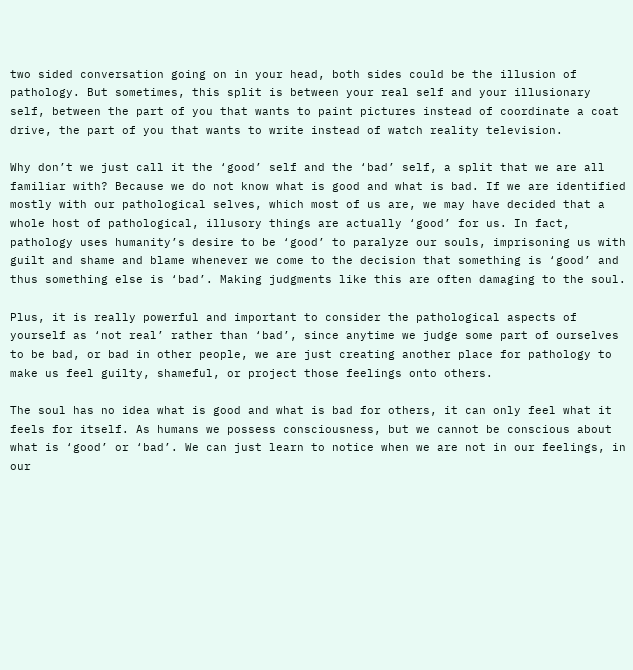two sided conversation going on in your head, both sides could be the illusion of pathology. But sometimes, this split is between your real self and your illusionary self, between the part of you that wants to paint pictures instead of coordinate a coat drive, the part of you that wants to write instead of watch reality television.

Why don’t we just call it the ‘good’ self and the ‘bad’ self, a split that we are all familiar with? Because we do not know what is good and what is bad. If we are identified mostly with our pathological selves, which most of us are, we may have decided that a whole host of pathological, illusory things are actually ‘good’ for us. In fact, pathology uses humanity’s desire to be ‘good’ to paralyze our souls, imprisoning us with guilt and shame and blame whenever we come to the decision that something is ‘good’ and thus something else is ‘bad’. Making judgments like this are often damaging to the soul.

Plus, it is really powerful and important to consider the pathological aspects of yourself as ‘not real’ rather than ‘bad’, since anytime we judge some part of ourselves to be bad, or bad in other people, we are just creating another place for pathology to make us feel guilty, shameful, or project those feelings onto others.

The soul has no idea what is good and what is bad for others, it can only feel what it feels for itself. As humans we possess consciousness, but we cannot be conscious about what is ‘good’ or ‘bad’. We can just learn to notice when we are not in our feelings, in our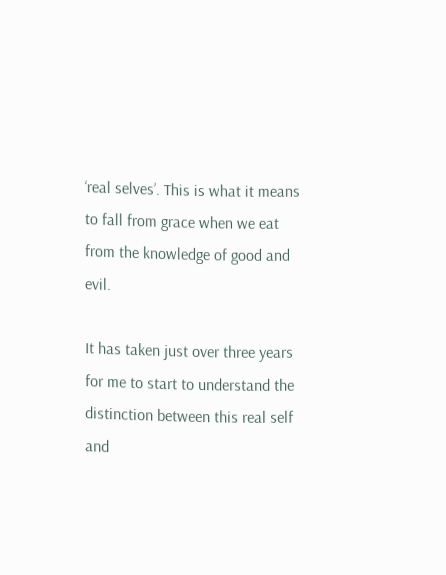‘real selves’. This is what it means to fall from grace when we eat from the knowledge of good and evil.

It has taken just over three years for me to start to understand the distinction between this real self and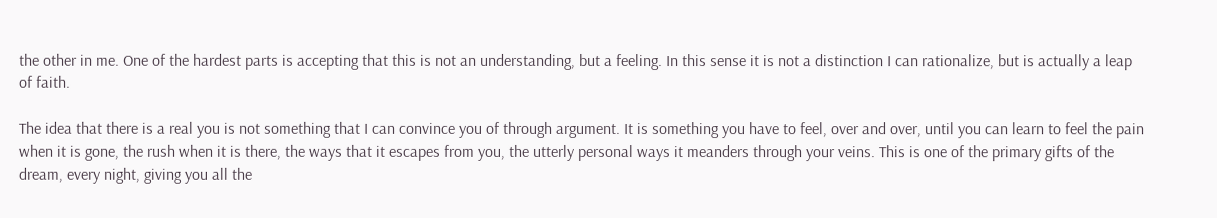the other in me. One of the hardest parts is accepting that this is not an understanding, but a feeling. In this sense it is not a distinction I can rationalize, but is actually a leap of faith.

The idea that there is a real you is not something that I can convince you of through argument. It is something you have to feel, over and over, until you can learn to feel the pain when it is gone, the rush when it is there, the ways that it escapes from you, the utterly personal ways it meanders through your veins. This is one of the primary gifts of the dream, every night, giving you all the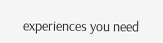experiences you need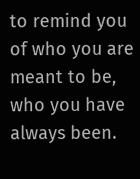to remind you of who you are meant to be, who you have always been.